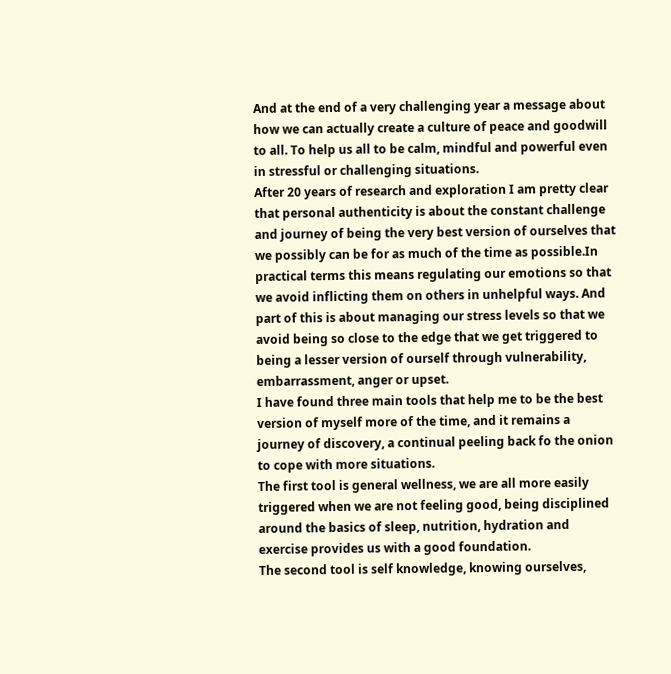And at the end of a very challenging year a message about how we can actually create a culture of peace and goodwill to all. To help us all to be calm, mindful and powerful even in stressful or challenging situations.
After 20 years of research and exploration I am pretty clear that personal authenticity is about the constant challenge and journey of being the very best version of ourselves that we possibly can be for as much of the time as possible.In practical terms this means regulating our emotions so that we avoid inflicting them on others in unhelpful ways. And part of this is about managing our stress levels so that we avoid being so close to the edge that we get triggered to being a lesser version of ourself through vulnerability, embarrassment, anger or upset.
I have found three main tools that help me to be the best version of myself more of the time, and it remains a journey of discovery, a continual peeling back fo the onion to cope with more situations.
The first tool is general wellness, we are all more easily triggered when we are not feeling good, being disciplined around the basics of sleep, nutrition, hydration and exercise provides us with a good foundation.
The second tool is self knowledge, knowing ourselves,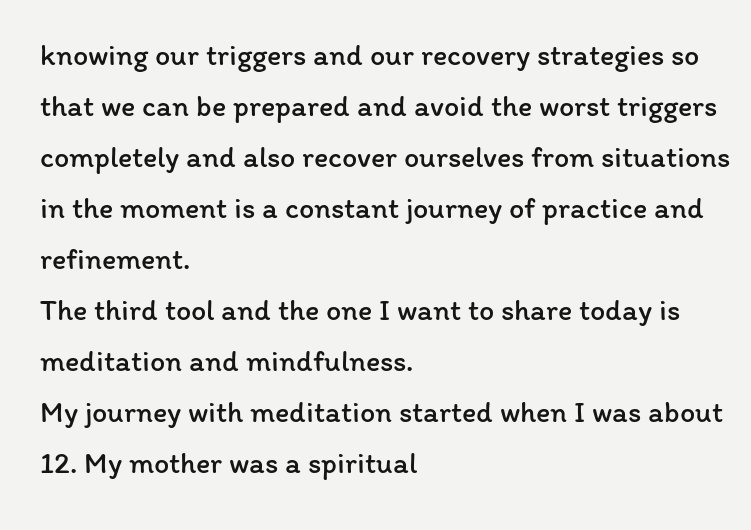knowing our triggers and our recovery strategies so that we can be prepared and avoid the worst triggers completely and also recover ourselves from situations in the moment is a constant journey of practice and refinement.
The third tool and the one I want to share today is meditation and mindfulness.
My journey with meditation started when I was about 12. My mother was a spiritual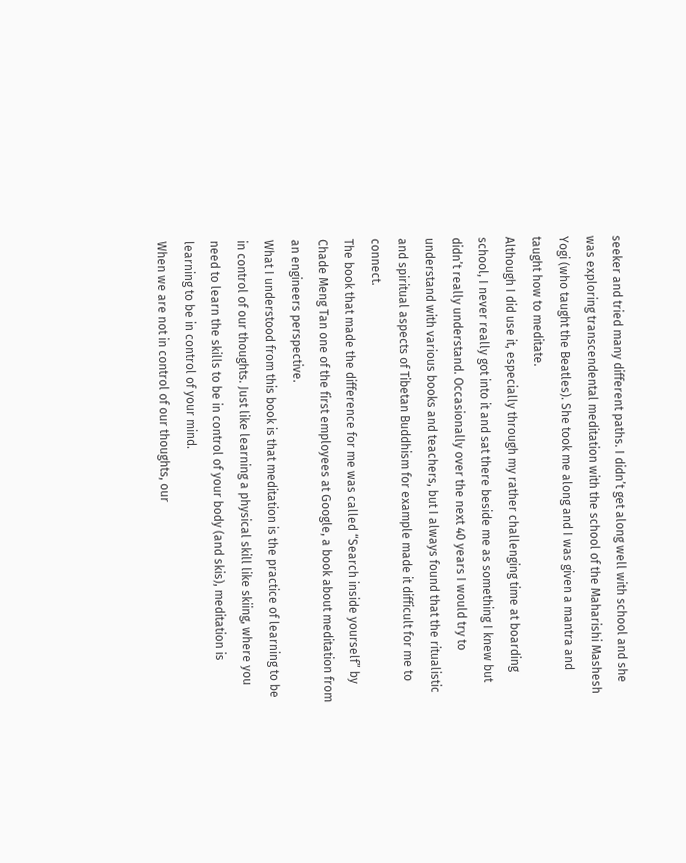seeker and tried many different paths. I didn’t get along well with school and she was exploring transcendental meditation with the school of the Maharishi Mashesh Yogi (who taught the Beatles). She took me along and I was given a mantra and taught how to meditate.
Although I did use it, especially through my rather challenging time at boarding school, I never really got into it and sat there beside me as something I knew but didn’t really understand. Occasionally over the next 40 years I would try to understand with various books and teachers, but I always found that the ritualistic and spiritual aspects of Tibetan Buddhism for example made it difficult for me to connect.
The book that made the difference for me was called “Search inside yourself” by Chade Meng Tan one of the first employees at Google, a book about meditation from an engineers perspective.
What I understood from this book is that meditation is the practice of learning to be in control of our thoughts. Just like learning a physical skill like skiing, where you need to learn the skills to be in control of your body (and skis), meditation is learning to be in control of your mind.
When we are not in control of our thoughts, our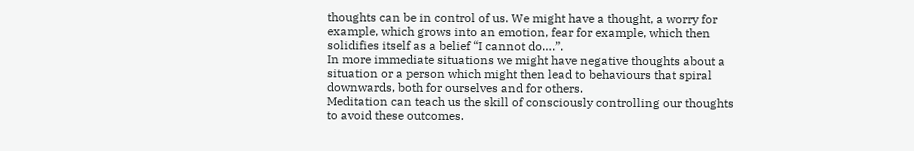thoughts can be in control of us. We might have a thought, a worry for example, which grows into an emotion, fear for example, which then solidifies itself as a belief “I cannot do….”.
In more immediate situations we might have negative thoughts about a situation or a person which might then lead to behaviours that spiral downwards, both for ourselves and for others.
Meditation can teach us the skill of consciously controlling our thoughts to avoid these outcomes.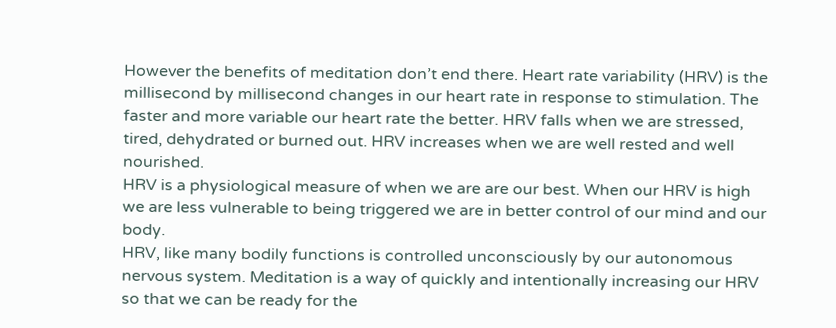However the benefits of meditation don’t end there. Heart rate variability (HRV) is the millisecond by millisecond changes in our heart rate in response to stimulation. The faster and more variable our heart rate the better. HRV falls when we are stressed, tired, dehydrated or burned out. HRV increases when we are well rested and well nourished.
HRV is a physiological measure of when we are are our best. When our HRV is high we are less vulnerable to being triggered we are in better control of our mind and our body.
HRV, like many bodily functions is controlled unconsciously by our autonomous nervous system. Meditation is a way of quickly and intentionally increasing our HRV so that we can be ready for the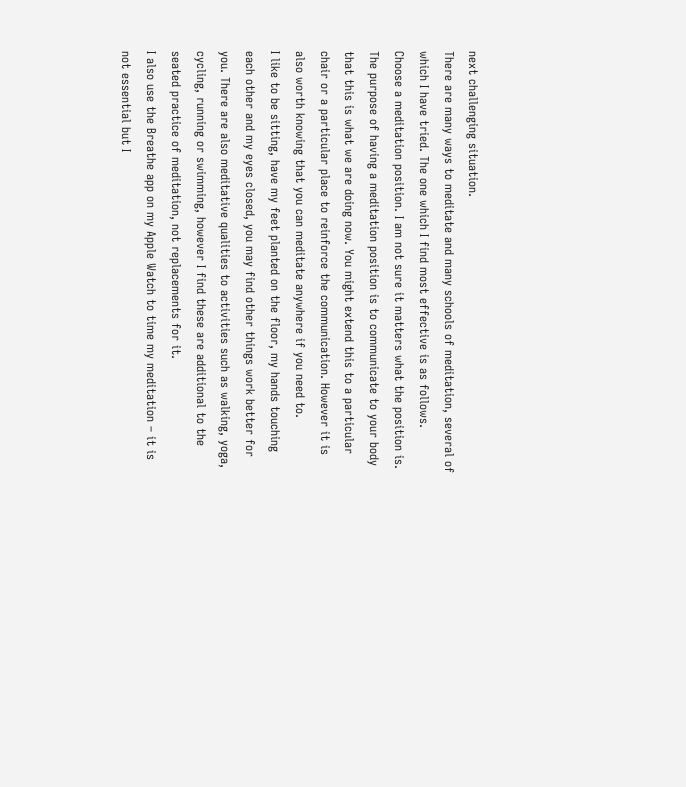next challenging situation.
There are many ways to meditate and many schools of meditation, several of which I have tried. The one which I find most effective is as follows.
Choose a meditation position. I am not sure it matters what the position is. The purpose of having a meditation position is to communicate to your body that this is what we are doing now. You might extend this to a particular chair or a particular place to reinforce the communication. However it is also worth knowing that you can meditate anywhere if you need to.
I like to be sitting, have my feet planted on the floor, my hands touching each other and my eyes closed, you may find other things work better for you. There are also meditative qualities to activities such as walking, yoga, cycling, running or swimming, however I find these are additional to the seated practice of meditation, not replacements for it.
I also use the Breathe app on my Apple Watch to time my meditation – it is not essential but I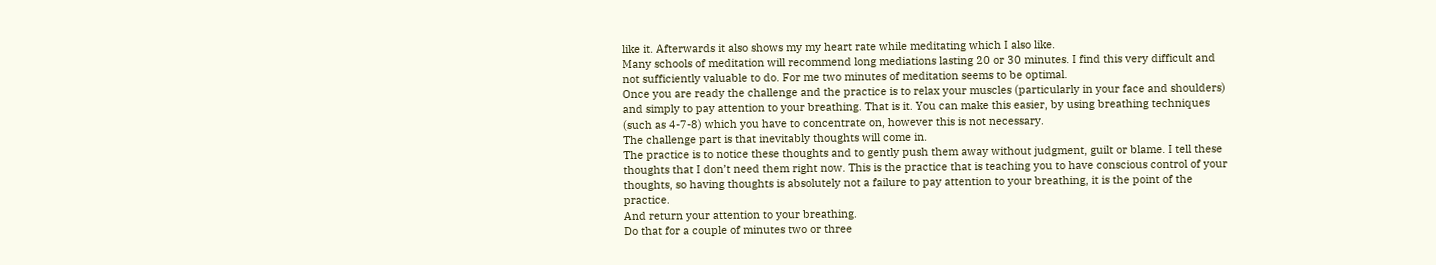like it. Afterwards it also shows my my heart rate while meditating which I also like.
Many schools of meditation will recommend long mediations lasting 20 or 30 minutes. I find this very difficult and not sufficiently valuable to do. For me two minutes of meditation seems to be optimal.
Once you are ready the challenge and the practice is to relax your muscles (particularly in your face and shoulders) and simply to pay attention to your breathing. That is it. You can make this easier, by using breathing techniques (such as 4-7-8) which you have to concentrate on, however this is not necessary.
The challenge part is that inevitably thoughts will come in.
The practice is to notice these thoughts and to gently push them away without judgment, guilt or blame. I tell these thoughts that I don’t need them right now. This is the practice that is teaching you to have conscious control of your thoughts, so having thoughts is absolutely not a failure to pay attention to your breathing, it is the point of the practice.
And return your attention to your breathing.
Do that for a couple of minutes two or three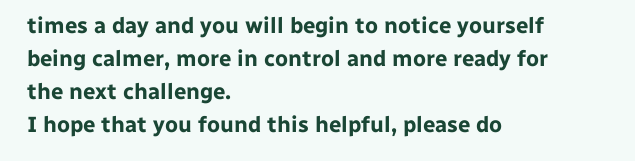times a day and you will begin to notice yourself being calmer, more in control and more ready for the next challenge.
I hope that you found this helpful, please do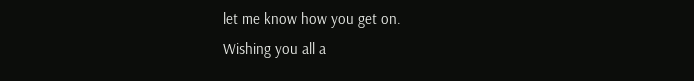let me know how you get on.
Wishing you all a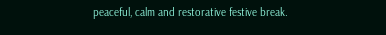peaceful, calm and restorative festive break.